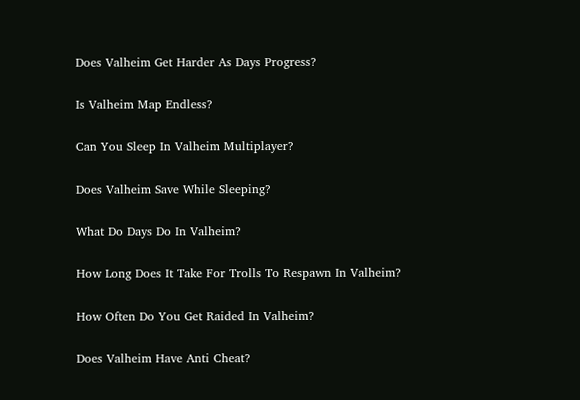Does Valheim Get Harder As Days Progress?

Is Valheim Map Endless?

Can You Sleep In Valheim Multiplayer?

Does Valheim Save While Sleeping?

What Do Days Do In Valheim?

How Long Does It Take For Trolls To Respawn In Valheim?

How Often Do You Get Raided In Valheim?

Does Valheim Have Anti Cheat?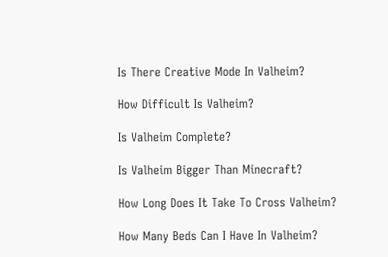Is There Creative Mode In Valheim?

How Difficult Is Valheim?

Is Valheim Complete?

Is Valheim Bigger Than Minecraft?

How Long Does It Take To Cross Valheim?

How Many Beds Can I Have In Valheim?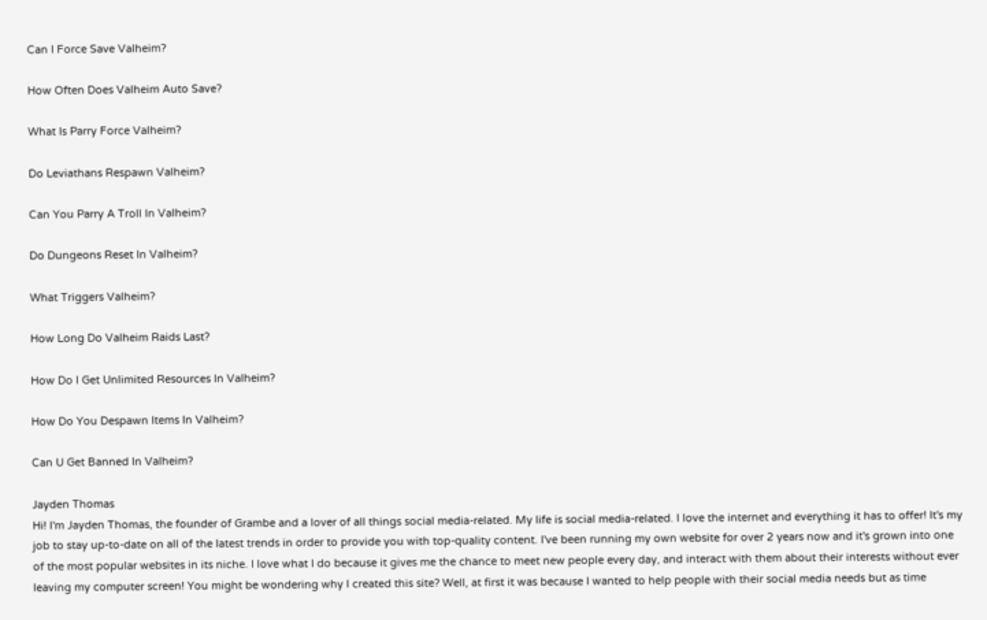Can I Force Save Valheim?

How Often Does Valheim Auto Save?

What Is Parry Force Valheim?

Do Leviathans Respawn Valheim?

Can You Parry A Troll In Valheim?

Do Dungeons Reset In Valheim?

What Triggers Valheim?

How Long Do Valheim Raids Last?

How Do I Get Unlimited Resources In Valheim?

How Do You Despawn Items In Valheim?

Can U Get Banned In Valheim?

Jayden Thomas
Hi! I'm Jayden Thomas, the founder of Grambe and a lover of all things social media-related. My life is social media-related. I love the internet and everything it has to offer! It's my job to stay up-to-date on all of the latest trends in order to provide you with top-quality content. I've been running my own website for over 2 years now and it's grown into one of the most popular websites in its niche. I love what I do because it gives me the chance to meet new people every day, and interact with them about their interests without ever leaving my computer screen! You might be wondering why I created this site? Well, at first it was because I wanted to help people with their social media needs but as time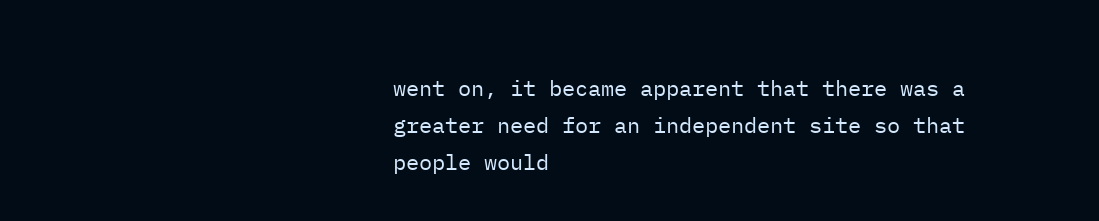went on, it became apparent that there was a greater need for an independent site so that people would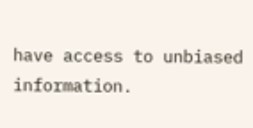have access to unbiased information.